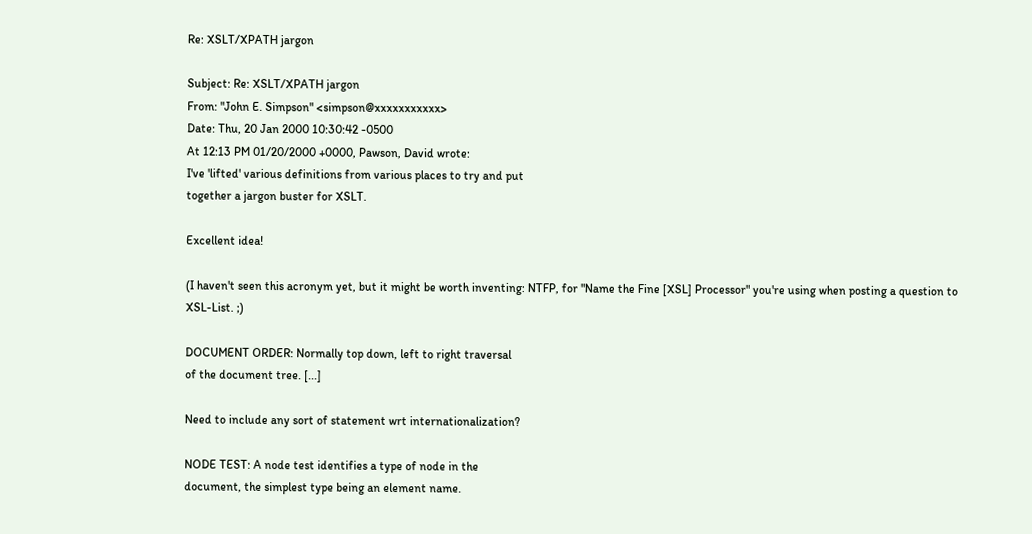Re: XSLT/XPATH jargon

Subject: Re: XSLT/XPATH jargon
From: "John E. Simpson" <simpson@xxxxxxxxxxx>
Date: Thu, 20 Jan 2000 10:30:42 -0500
At 12:13 PM 01/20/2000 +0000, Pawson, David wrote:
I've 'lifted' various definitions from various places to try and put
together a jargon buster for XSLT.

Excellent idea!

(I haven't seen this acronym yet, but it might be worth inventing: NTFP, for "Name the Fine [XSL] Processor" you're using when posting a question to XSL-List. ;)

DOCUMENT ORDER: Normally top down, left to right traversal
of the document tree. [...]

Need to include any sort of statement wrt internationalization?

NODE TEST: A node test identifies a type of node in the
document, the simplest type being an element name.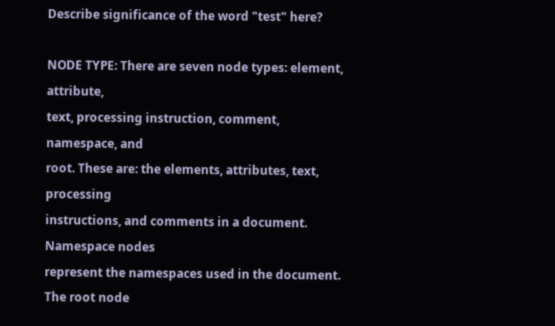Describe significance of the word "test" here?

NODE TYPE: There are seven node types: element, attribute,
text, processing instruction, comment, namespace, and
root. These are: the elements, attributes, text, processing
instructions, and comments in a document. Namespace nodes
represent the namespaces used in the document. The root node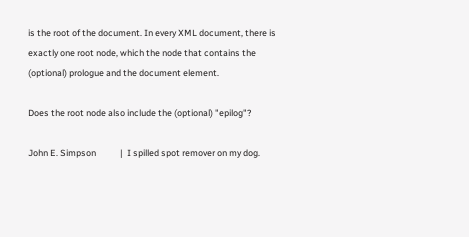is the root of the document. In every XML document, there is
exactly one root node, which the node that contains the
(optional) prologue and the document element.

Does the root node also include the (optional) "epilog"?

John E. Simpson            |  I spilled spot remover on my dog.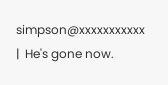simpson@xxxxxxxxxxx        |  He's gone now.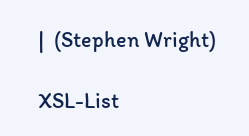|  (Stephen Wright)

XSL-List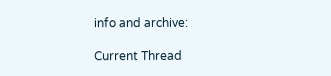info and archive:

Current Thread